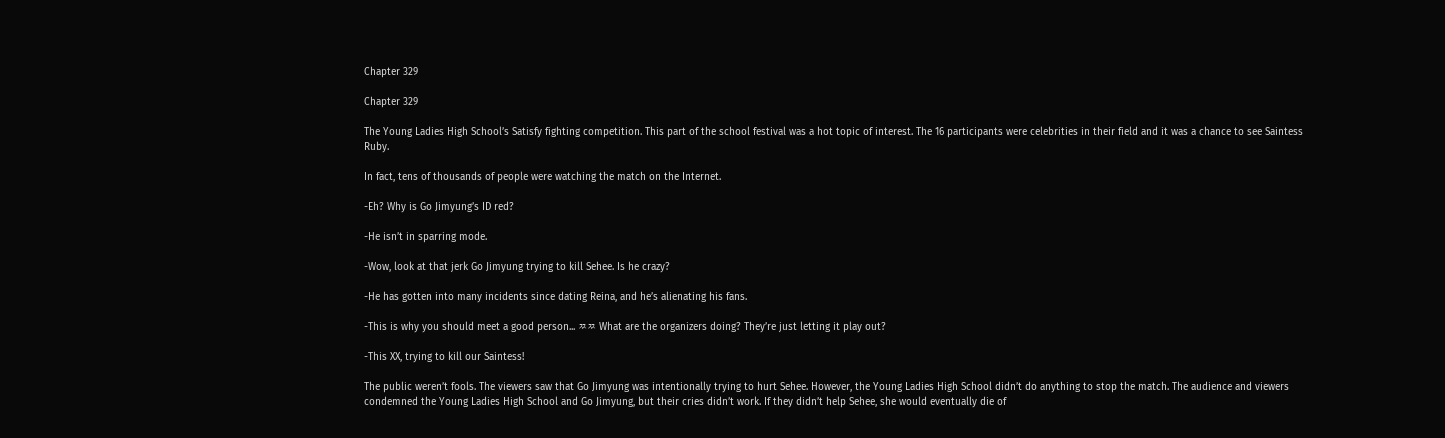Chapter 329

Chapter 329

The Young Ladies High School’s Satisfy fighting competition. This part of the school festival was a hot topic of interest. The 16 participants were celebrities in their field and it was a chance to see Saintess Ruby.

In fact, tens of thousands of people were watching the match on the Internet.

-Eh? Why is Go Jimyung’s ID red?

-He isn’t in sparring mode.

-Wow, look at that jerk Go Jimyung trying to kill Sehee. Is he crazy?

-He has gotten into many incidents since dating Reina, and he’s alienating his fans.

-This is why you should meet a good person... ㅉㅉ What are the organizers doing? They’re just letting it play out?

-This XX, trying to kill our Saintess!

The public weren’t fools. The viewers saw that Go Jimyung was intentionally trying to hurt Sehee. However, the Young Ladies High School didn’t do anything to stop the match. The audience and viewers condemned the Young Ladies High School and Go Jimyung, but their cries didn’t work. If they didn’t help Sehee, she would eventually die of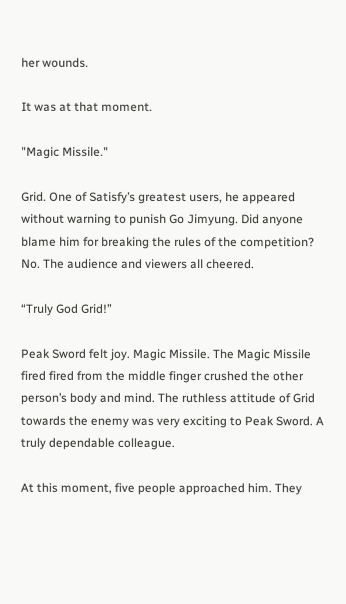her wounds.

It was at that moment.

"Magic Missile."

Grid. One of Satisfy’s greatest users, he appeared without warning to punish Go Jimyung. Did anyone blame him for breaking the rules of the competition? No. The audience and viewers all cheered.

“Truly God Grid!”

Peak Sword felt joy. Magic Missile. The Magic Missile fired fired from the middle finger crushed the other person’s body and mind. The ruthless attitude of Grid towards the enemy was very exciting to Peak Sword. A truly dependable colleague.

At this moment, five people approached him. They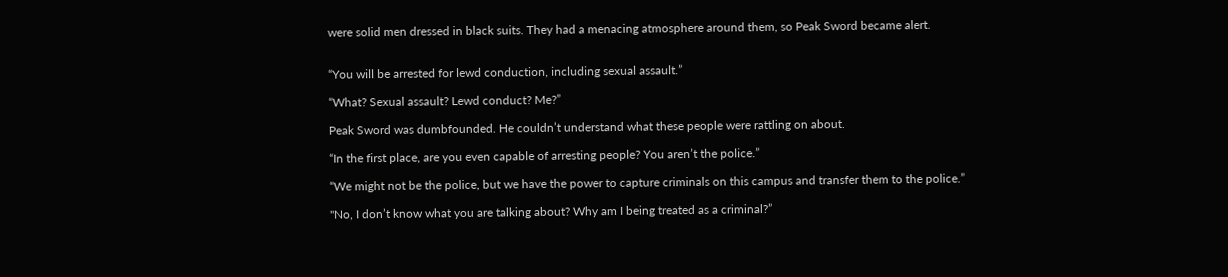were solid men dressed in black suits. They had a menacing atmosphere around them, so Peak Sword became alert.


“You will be arrested for lewd conduction, including sexual assault.”

“What? Sexual assault? Lewd conduct? Me?”

Peak Sword was dumbfounded. He couldn’t understand what these people were rattling on about.

“In the first place, are you even capable of arresting people? You aren’t the police.”

“We might not be the police, but we have the power to capture criminals on this campus and transfer them to the police.”

"No, I don’t know what you are talking about? Why am I being treated as a criminal?”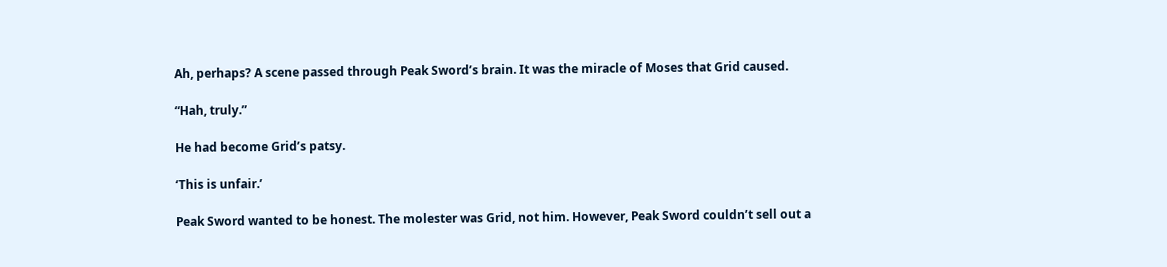Ah, perhaps? A scene passed through Peak Sword’s brain. It was the miracle of Moses that Grid caused.

“Hah, truly.”

He had become Grid’s patsy.

‘This is unfair.’

Peak Sword wanted to be honest. The molester was Grid, not him. However, Peak Sword couldn’t sell out a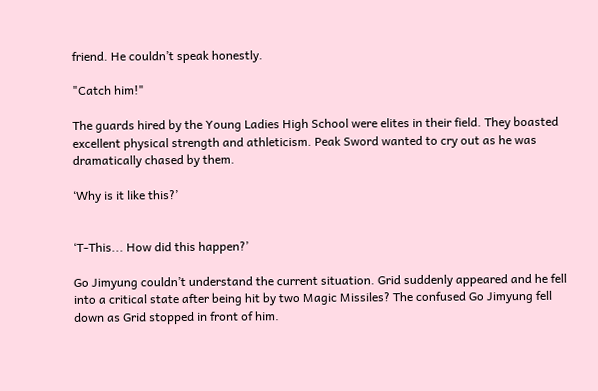friend. He couldn’t speak honestly.

"Catch him!"

The guards hired by the Young Ladies High School were elites in their field. They boasted excellent physical strength and athleticism. Peak Sword wanted to cry out as he was dramatically chased by them.

‘Why is it like this?’


‘T-This... How did this happen?’

Go Jimyung couldn’t understand the current situation. Grid suddenly appeared and he fell into a critical state after being hit by two Magic Missiles? The confused Go Jimyung fell down as Grid stopped in front of him.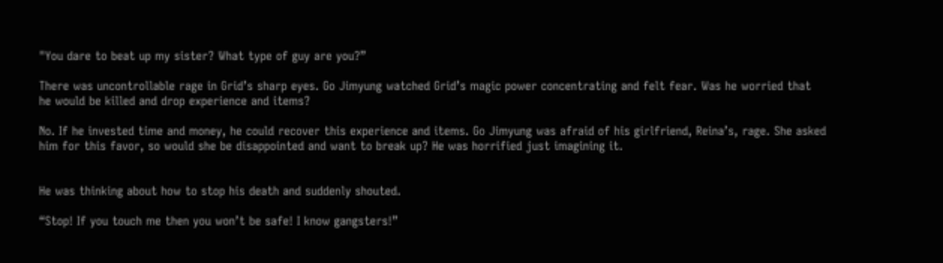"You dare to beat up my sister? What type of guy are you?”

There was uncontrollable rage in Grid’s sharp eyes. Go Jimyung watched Grid’s magic power concentrating and felt fear. Was he worried that he would be killed and drop experience and items?

No. If he invested time and money, he could recover this experience and items. Go Jimyung was afraid of his girlfriend, Reina’s, rage. She asked him for this favor, so would she be disappointed and want to break up? He was horrified just imagining it.


He was thinking about how to stop his death and suddenly shouted.

“Stop! If you touch me then you won’t be safe! I know gangsters!”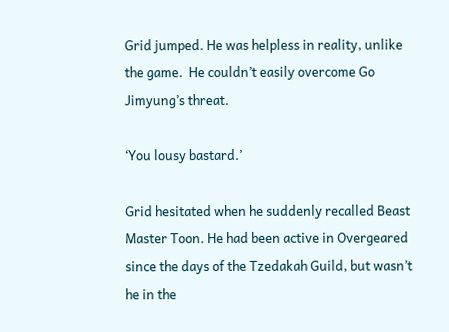Grid jumped. He was helpless in reality, unlike the game.  He couldn’t easily overcome Go Jimyung’s threat.

‘You lousy bastard.’

Grid hesitated when he suddenly recalled Beast Master Toon. He had been active in Overgeared since the days of the Tzedakah Guild, but wasn’t he in the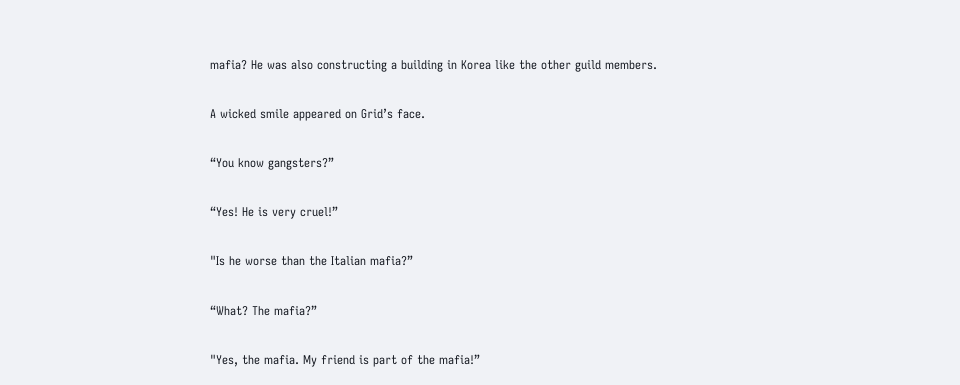mafia? He was also constructing a building in Korea like the other guild members.

A wicked smile appeared on Grid’s face.

“You know gangsters?”

“Yes! He is very cruel!”

"Is he worse than the Italian mafia?”

“What? The mafia?”

"Yes, the mafia. My friend is part of the mafia!”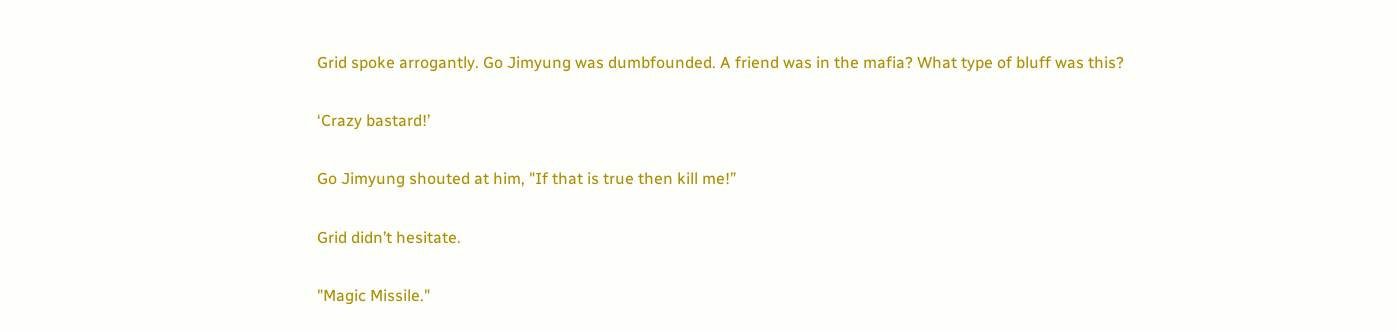Grid spoke arrogantly. Go Jimyung was dumbfounded. A friend was in the mafia? What type of bluff was this?

‘Crazy bastard!’

Go Jimyung shouted at him, "If that is true then kill me!”

Grid didn’t hesitate.

"Magic Missile."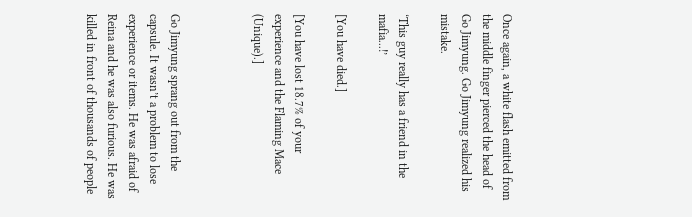Once again, a white flash emitted from the middle finger pierced the head of Go Jimyung. Go Jimyung realized his mistake.

‘This guy really has a friend in the mafia...!’

[You have died.]

[You have lost 18.7% of your experience and the Flaming Mace (Unique).]



Go Jimyung sprang out from the capsule. It wasn’t a problem to lose experience or items. He was afraid of Reina and he was also furious. He was killed in front of thousands of people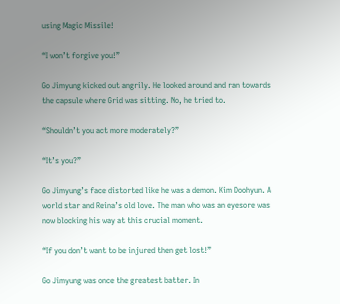using Magic Missile!

“I won’t forgive you!”

Go Jimyung kicked out angrily. He looked around and ran towards the capsule where Grid was sitting. No, he tried to.

“Shouldn’t you act more moderately?”

“It’s you?”

Go Jimyung’s face distorted like he was a demon. Kim Doohyun. A world star and Reina’s old love. The man who was an eyesore was now blocking his way at this crucial moment.

“If you don’t want to be injured then get lost!”

Go Jimyung was once the greatest batter. In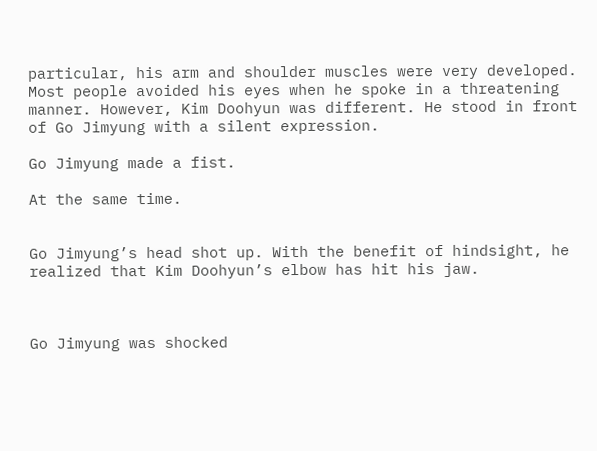particular, his arm and shoulder muscles were very developed. Most people avoided his eyes when he spoke in a threatening manner. However, Kim Doohyun was different. He stood in front of Go Jimyung with a silent expression.

Go Jimyung made a fist.

At the same time.


Go Jimyung’s head shot up. With the benefit of hindsight, he realized that Kim Doohyun’s elbow has hit his jaw.



Go Jimyung was shocked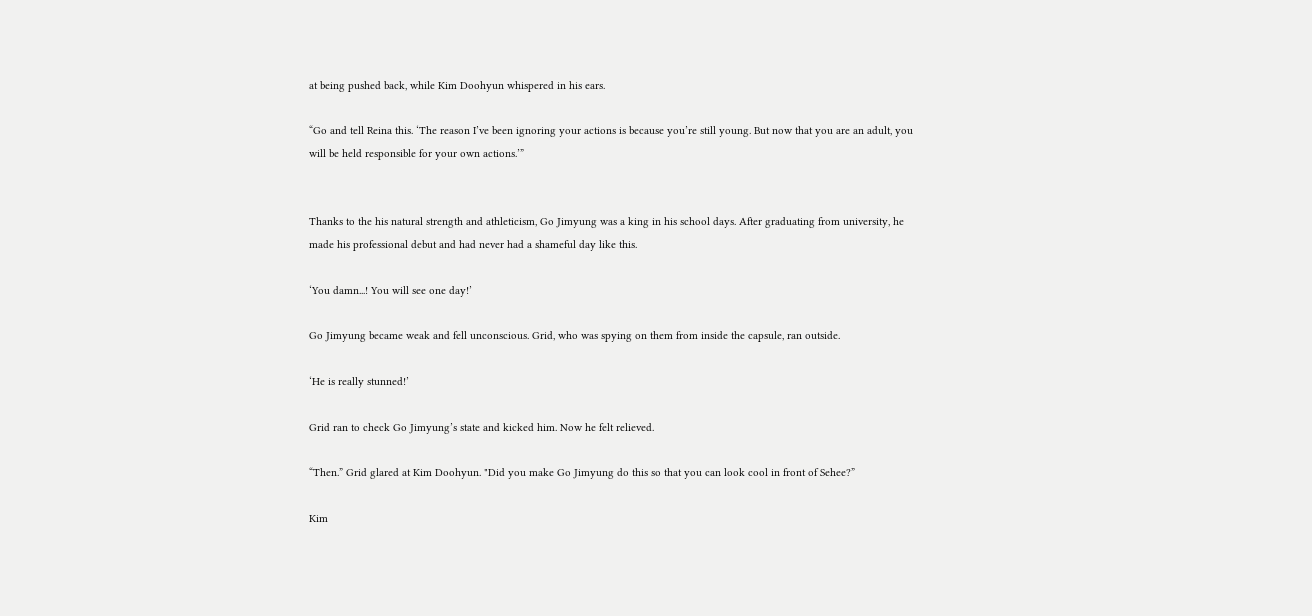at being pushed back, while Kim Doohyun whispered in his ears.

“Go and tell Reina this. ‘The reason I’ve been ignoring your actions is because you’re still young. But now that you are an adult, you will be held responsible for your own actions.’”


Thanks to the his natural strength and athleticism, Go Jimyung was a king in his school days. After graduating from university, he made his professional debut and had never had a shameful day like this.

‘You damn...! You will see one day!’

Go Jimyung became weak and fell unconscious. Grid, who was spying on them from inside the capsule, ran outside.

‘He is really stunned!’

Grid ran to check Go Jimyung’s state and kicked him. Now he felt relieved.

“Then.” Grid glared at Kim Doohyun. "Did you make Go Jimyung do this so that you can look cool in front of Sehee?”

Kim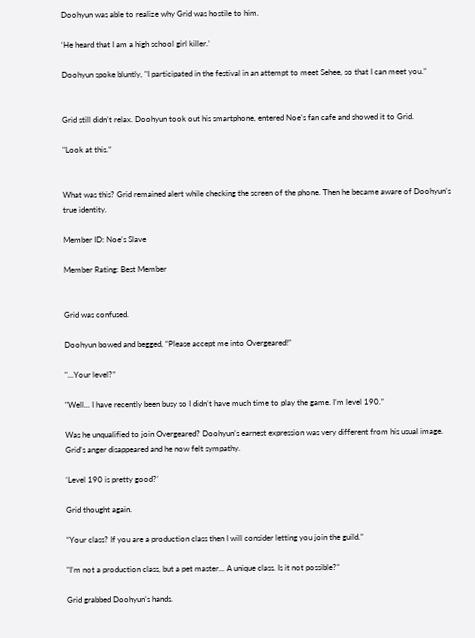Doohyun was able to realize why Grid was hostile to him.

‘He heard that I am a high school girl killer.’

Doohyun spoke bluntly, "I participated in the festival in an attempt to meet Sehee, so that I can meet you.”


Grid still didn’t relax. Doohyun took out his smartphone, entered Noe’s fan cafe and showed it to Grid.

"Look at this.”


What was this? Grid remained alert while checking the screen of the phone. Then he became aware of Doohyun’s true identity.

Member ID: Noe’s Slave

Member Rating: Best Member


Grid was confused.

Doohyun bowed and begged, “Please accept me into Overgeared!”

"...Your level?”

"Well... I have recently been busy so I didn’t have much time to play the game. I’m level 190.”

Was he unqualified to join Overgeared? Doohyun’s earnest expression was very different from his usual image. Grid’s anger disappeared and he now felt sympathy.

‘Level 190 is pretty good?’

Grid thought again.

“Your class? If you are a production class then I will consider letting you join the guild.”

"I’m not a production class, but a pet master... A unique class. Is it not possible?”

Grid grabbed Doohyun’s hands.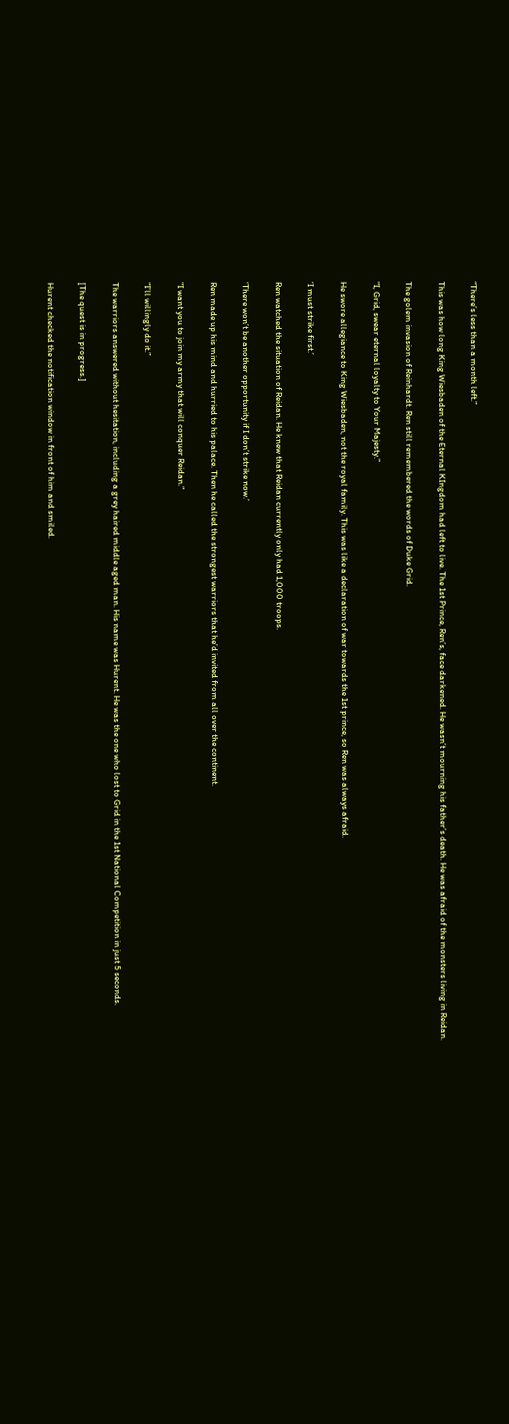“There’s less than a month left.”

This was how long King Wiesbaden of the Eternal KIngdom had left to live. The 1st Prince, Ren’s, face darkened. He wasn’t mourning his father’s death. He was afraid of the monsters living in Reidan.

The golem invasion of Reinhardt. Ren still remembered the words of Duke Grid.

"I, Grid, swear eternal loyalty to Your Majesty.”

He swore allegiance to King Wiesbaden, not the royal family. This was like a declaration of war towards the 1st prince, so Ren was always afraid.

‘I must strike first.’

Ren watched the situation of Reidan. He knew that Reidan currently only had 1,000 troops.

‘There won’t be another opportunity if I don’t strike now.’

Ren made up his mind and hurried to his palace. Then he called the strongest warriors that he’d invited from all over the continent.

"I want you to join my army that will conquer Reidan.”

“I’ll willingly do it.”

The warriors answered without hesitation, including a grey haired middle aged man. His name was Hurent. He was the one who lost to Grid in the 1st National Competition in just 5 seconds.

[The quest is in progress.]

Hurent checked the notification window in front of him and smiled.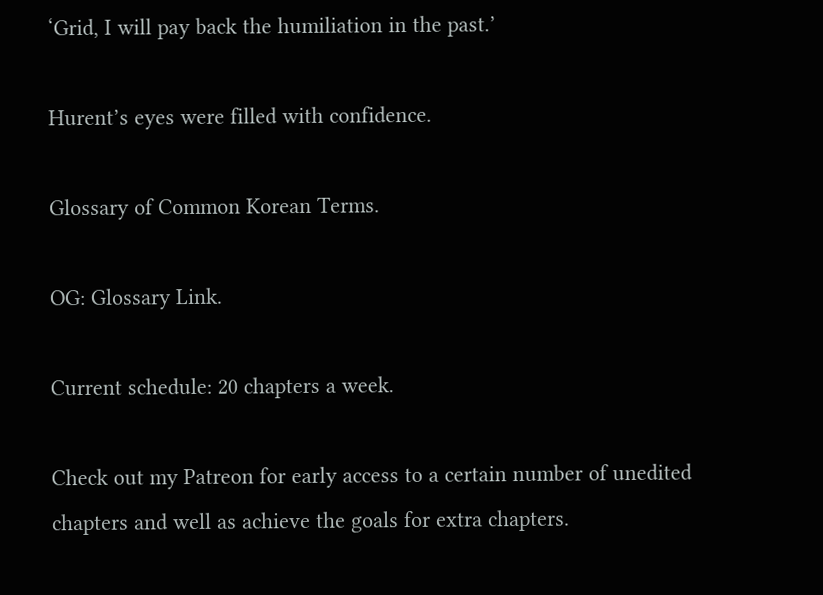‘Grid, I will pay back the humiliation in the past.’

Hurent’s eyes were filled with confidence.

Glossary of Common Korean Terms.

OG: Glossary Link.

Current schedule: 20 chapters a week.

Check out my Patreon for early access to a certain number of unedited chapters and well as achieve the goals for extra chapters.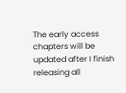The early access chapters will be updated after I finish releasing all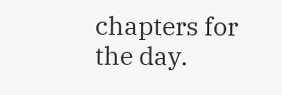chapters for the day.